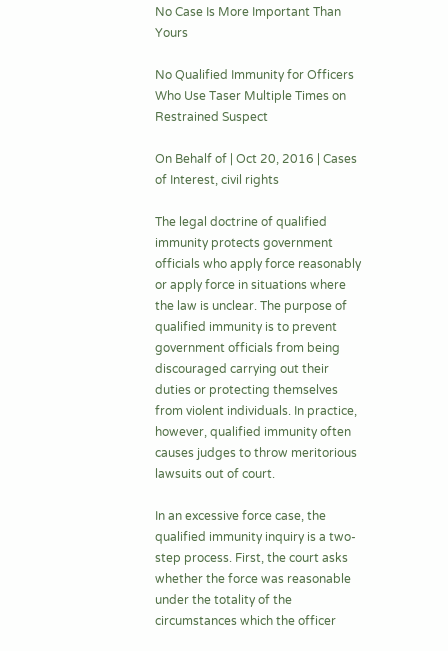No Case Is More Important Than Yours

No Qualified Immunity for Officers Who Use Taser Multiple Times on Restrained Suspect

On Behalf of | Oct 20, 2016 | Cases of Interest, civil rights

The legal doctrine of qualified immunity protects government officials who apply force reasonably or apply force in situations where the law is unclear. The purpose of qualified immunity is to prevent government officials from being discouraged carrying out their duties or protecting themselves from violent individuals. In practice, however, qualified immunity often causes judges to throw meritorious lawsuits out of court.

In an excessive force case, the qualified immunity inquiry is a two-step process. First, the court asks whether the force was reasonable under the totality of the circumstances which the officer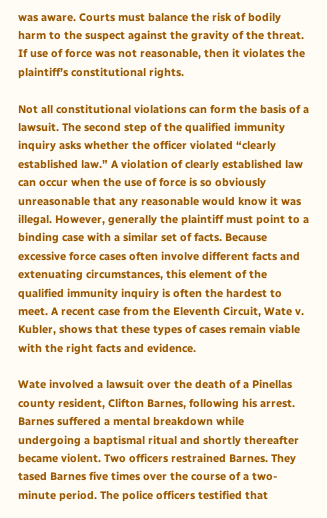was aware. Courts must balance the risk of bodily harm to the suspect against the gravity of the threat. If use of force was not reasonable, then it violates the plaintiff’s constitutional rights.

Not all constitutional violations can form the basis of a lawsuit. The second step of the qualified immunity inquiry asks whether the officer violated “clearly established law.” A violation of clearly established law can occur when the use of force is so obviously unreasonable that any reasonable would know it was illegal. However, generally the plaintiff must point to a binding case with a similar set of facts. Because excessive force cases often involve different facts and extenuating circumstances, this element of the qualified immunity inquiry is often the hardest to meet. A recent case from the Eleventh Circuit, Wate v. Kubler, shows that these types of cases remain viable with the right facts and evidence.

Wate involved a lawsuit over the death of a Pinellas county resident, Clifton Barnes, following his arrest. Barnes suffered a mental breakdown while undergoing a baptismal ritual and shortly thereafter became violent. Two officers restrained Barnes. They tased Barnes five times over the course of a two-minute period. The police officers testified that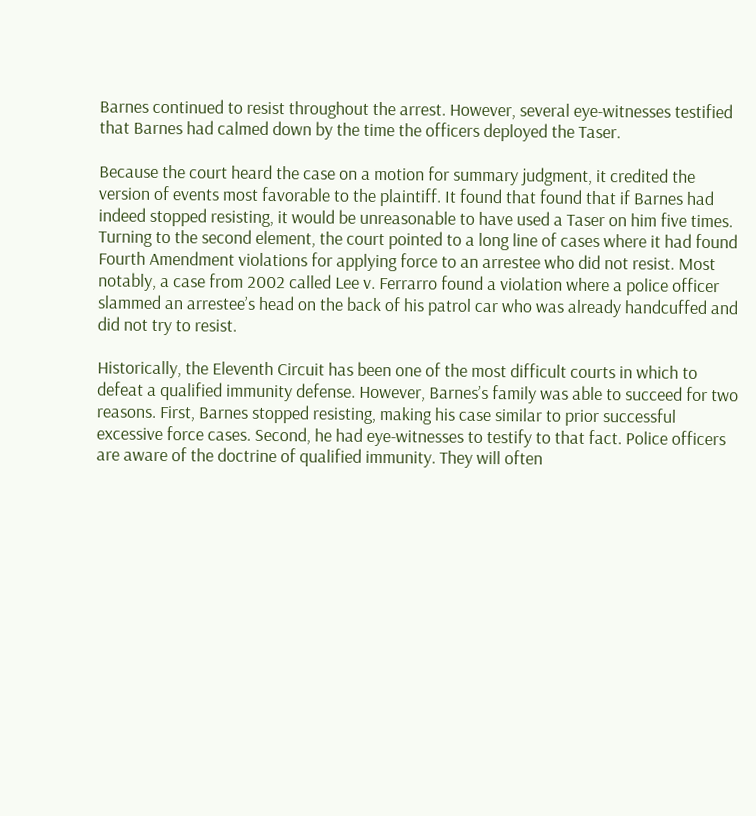Barnes continued to resist throughout the arrest. However, several eye-witnesses testified that Barnes had calmed down by the time the officers deployed the Taser.

Because the court heard the case on a motion for summary judgment, it credited the version of events most favorable to the plaintiff. It found that found that if Barnes had indeed stopped resisting, it would be unreasonable to have used a Taser on him five times. Turning to the second element, the court pointed to a long line of cases where it had found Fourth Amendment violations for applying force to an arrestee who did not resist. Most notably, a case from 2002 called Lee v. Ferrarro found a violation where a police officer slammed an arrestee’s head on the back of his patrol car who was already handcuffed and did not try to resist.

Historically, the Eleventh Circuit has been one of the most difficult courts in which to defeat a qualified immunity defense. However, Barnes’s family was able to succeed for two reasons. First, Barnes stopped resisting, making his case similar to prior successful excessive force cases. Second, he had eye-witnesses to testify to that fact. Police officers are aware of the doctrine of qualified immunity. They will often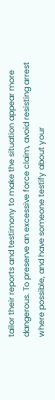tailor their reports and testimony to make the situation appear more dangerous. To preserve an excessive force claim, avoid resisting arrest where possible, and have someone testify about your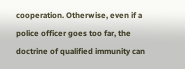cooperation. Otherwise, even if a police officer goes too far, the doctrine of qualified immunity can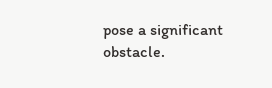pose a significant obstacle.